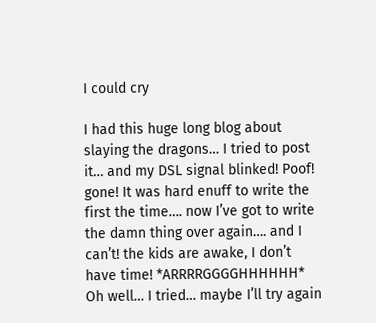I could cry

I had this huge long blog about slaying the dragons… I tried to post it… and my DSL signal blinked! Poof! gone! It was hard enuff to write the first the time…. now I’ve got to write the damn thing over again…. and I can’t! the kids are awake, I don’t have time! *ARRRRGGGGHHHHHH* Oh well… I tried… maybe I’ll try again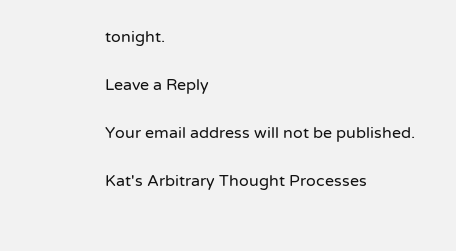tonight.

Leave a Reply

Your email address will not be published.

Kat's Arbitrary Thought Processes